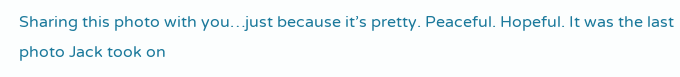Sharing this photo with you…just because it’s pretty. Peaceful. Hopeful. It was the last photo Jack took on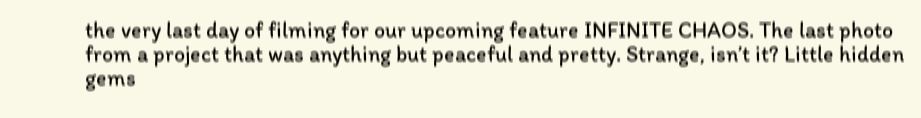the very last day of filming for our upcoming feature INFINITE CHAOS. The last photo from a project that was anything but peaceful and pretty. Strange, isn’t it? Little hidden gems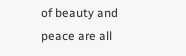of beauty and peace are all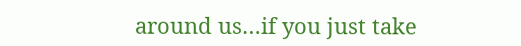around us…if you just take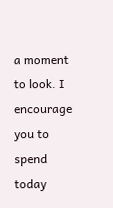a moment to look. I encourage you to spend today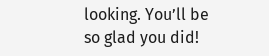looking. You’ll be so glad you did!